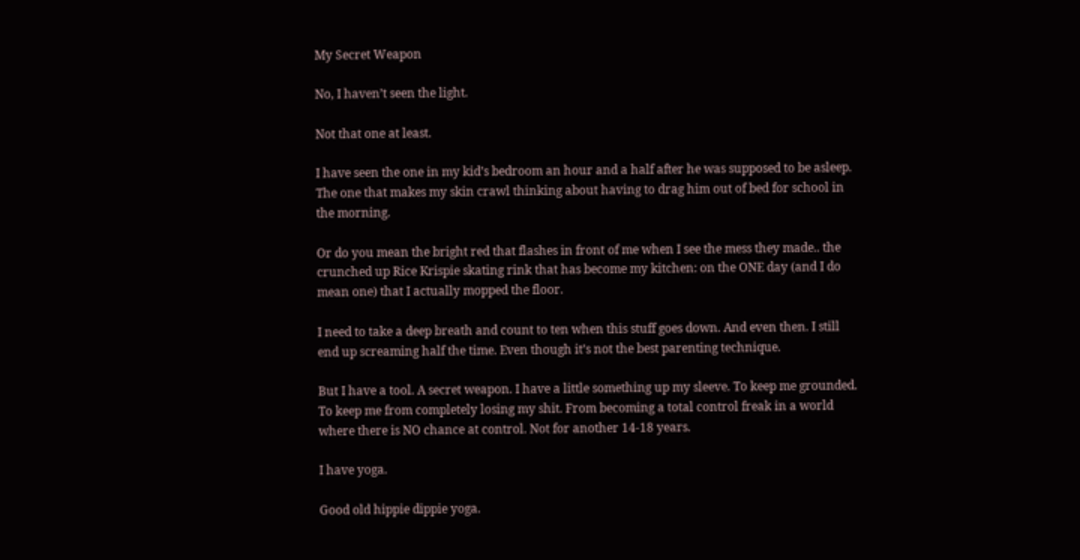My Secret Weapon

No, I haven’t seen the light.

Not that one at least.

I have seen the one in my kid’s bedroom an hour and a half after he was supposed to be asleep. The one that makes my skin crawl thinking about having to drag him out of bed for school in the morning.

Or do you mean the bright red that flashes in front of me when I see the mess they made.. the crunched up Rice Krispie skating rink that has become my kitchen: on the ONE day (and I do mean one) that I actually mopped the floor.

I need to take a deep breath and count to ten when this stuff goes down. And even then. I still end up screaming half the time. Even though it’s not the best parenting technique.

But I have a tool. A secret weapon. I have a little something up my sleeve. To keep me grounded. To keep me from completely losing my shit. From becoming a total control freak in a world where there is NO chance at control. Not for another 14-18 years.

I have yoga.

Good old hippie dippie yoga.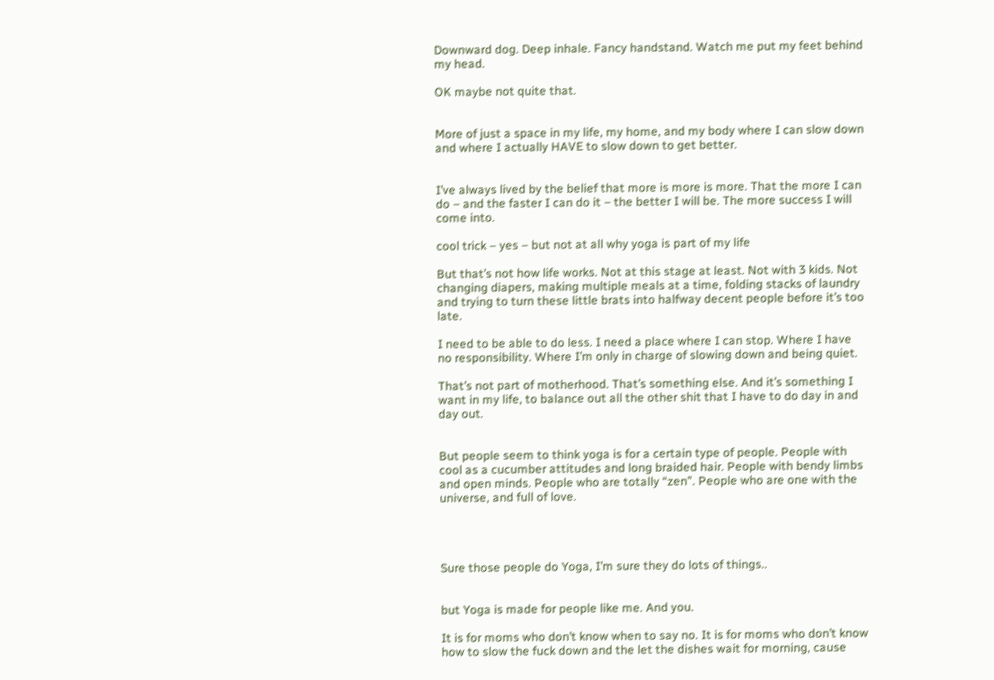Downward dog. Deep inhale. Fancy handstand. Watch me put my feet behind my head.

OK maybe not quite that.


More of just a space in my life, my home, and my body where I can slow down and where I actually HAVE to slow down to get better.


I’ve always lived by the belief that more is more is more. That the more I can do – and the faster I can do it – the better I will be. The more success I will come into.

cool trick – yes – but not at all why yoga is part of my life

But that’s not how life works. Not at this stage at least. Not with 3 kids. Not changing diapers, making multiple meals at a time, folding stacks of laundry and trying to turn these little brats into halfway decent people before it’s too late.

I need to be able to do less. I need a place where I can stop. Where I have no responsibility. Where I’m only in charge of slowing down and being quiet.

That’s not part of motherhood. That’s something else. And it’s something I want in my life, to balance out all the other shit that I have to do day in and day out.


But people seem to think yoga is for a certain type of people. People with cool as a cucumber attitudes and long braided hair. People with bendy limbs and open minds. People who are totally “zen”. People who are one with the universe, and full of love.




Sure those people do Yoga, I’m sure they do lots of things..


but Yoga is made for people like me. And you.

It is for moms who don’t know when to say no. It is for moms who don’t know how to slow the fuck down and the let the dishes wait for morning, cause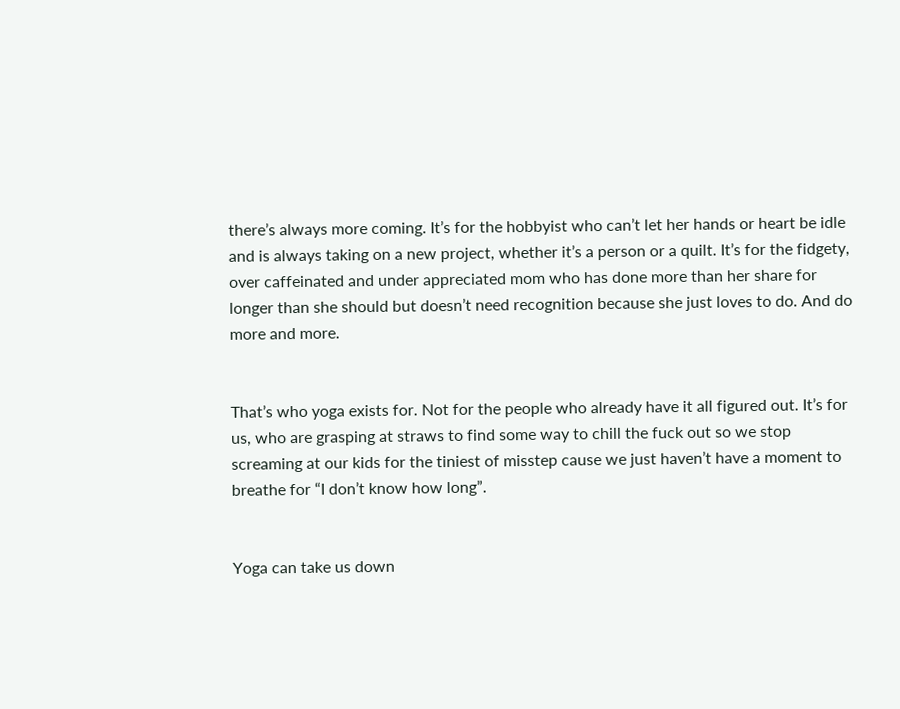there’s always more coming. It’s for the hobbyist who can’t let her hands or heart be idle and is always taking on a new project, whether it’s a person or a quilt. It’s for the fidgety, over caffeinated and under appreciated mom who has done more than her share for longer than she should but doesn’t need recognition because she just loves to do. And do more and more.


That’s who yoga exists for. Not for the people who already have it all figured out. It’s for us, who are grasping at straws to find some way to chill the fuck out so we stop screaming at our kids for the tiniest of misstep cause we just haven’t have a moment to breathe for “I don’t know how long”.


Yoga can take us down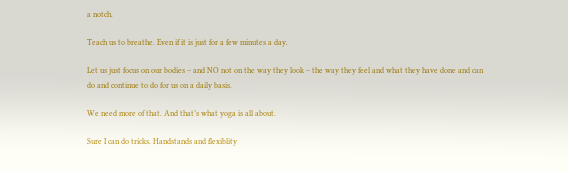a notch.

Teach us to breathe. Even if it is just for a few minutes a day.

Let us just focus on our bodies – and NO not on the way they look – the way they feel and what they have done and can do and continue to do for us on a daily basis.

We need more of that. And that’s what yoga is all about.

Sure I can do tricks. Handstands and flexiblity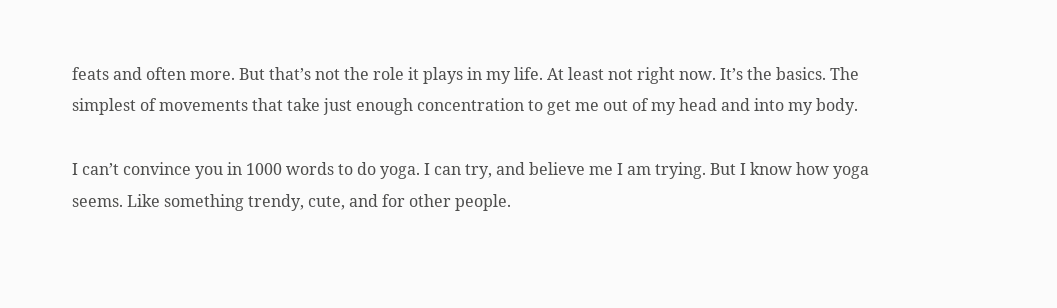feats and often more. But that’s not the role it plays in my life. At least not right now. It’s the basics. The simplest of movements that take just enough concentration to get me out of my head and into my body.

I can’t convince you in 1000 words to do yoga. I can try, and believe me I am trying. But I know how yoga seems. Like something trendy, cute, and for other people.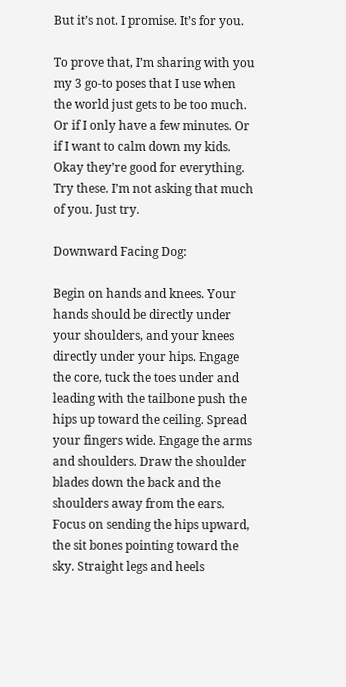But it’s not. I promise. It’s for you.

To prove that, I’m sharing with you my 3 go-to poses that I use when the world just gets to be too much. Or if I only have a few minutes. Or if I want to calm down my kids. Okay they’re good for everything. Try these. I’m not asking that much of you. Just try.

Downward Facing Dog:

Begin on hands and knees. Your hands should be directly under your shoulders, and your knees directly under your hips. Engage the core, tuck the toes under and leading with the tailbone push the hips up toward the ceiling. Spread your fingers wide. Engage the arms and shoulders. Draw the shoulder blades down the back and the shoulders away from the ears. Focus on sending the hips upward, the sit bones pointing toward the sky. Straight legs and heels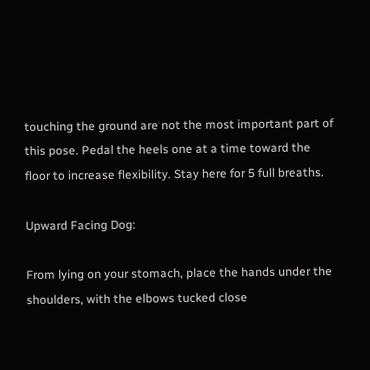touching the ground are not the most important part of this pose. Pedal the heels one at a time toward the floor to increase flexibility. Stay here for 5 full breaths.

Upward Facing Dog:

From lying on your stomach, place the hands under the shoulders, with the elbows tucked close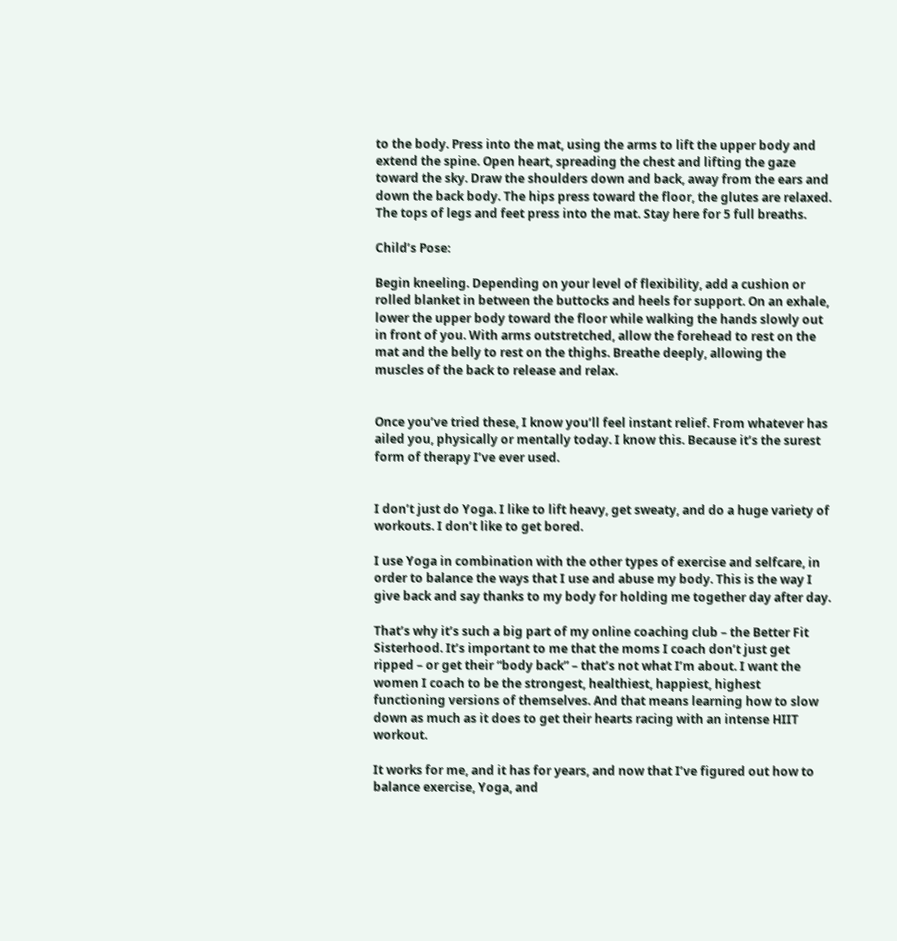to the body. Press into the mat, using the arms to lift the upper body and extend the spine. Open heart, spreading the chest and lifting the gaze toward the sky. Draw the shoulders down and back, away from the ears and down the back body. The hips press toward the floor, the glutes are relaxed. The tops of legs and feet press into the mat. Stay here for 5 full breaths.

Child’s Pose:

Begin kneeling. Depending on your level of flexibility, add a cushion or rolled blanket in between the buttocks and heels for support. On an exhale, lower the upper body toward the floor while walking the hands slowly out in front of you. With arms outstretched, allow the forehead to rest on the mat and the belly to rest on the thighs. Breathe deeply, allowing the muscles of the back to release and relax.


Once you’ve tried these, I know you’ll feel instant relief. From whatever has ailed you, physically or mentally today. I know this. Because it’s the surest form of therapy I’ve ever used.


I don’t just do Yoga. I like to lift heavy, get sweaty, and do a huge variety of workouts. I don’t like to get bored.

I use Yoga in combination with the other types of exercise and selfcare, in order to balance the ways that I use and abuse my body. This is the way I give back and say thanks to my body for holding me together day after day.

That’s why it’s such a big part of my online coaching club – the Better Fit Sisterhood. It’s important to me that the moms I coach don’t just get ripped – or get their “body back” – that’s not what I’m about. I want the women I coach to be the strongest, healthiest, happiest, highest functioning versions of themselves. And that means learning how to slow down as much as it does to get their hearts racing with an intense HIIT workout.

It works for me, and it has for years, and now that I’ve figured out how to balance exercise, Yoga, and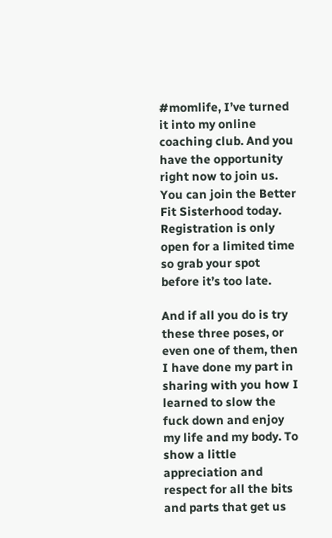#momlife, I’ve turned it into my online coaching club. And you have the opportunity right now to join us. You can join the Better Fit Sisterhood today. Registration is only open for a limited time so grab your spot before it’s too late.

And if all you do is try these three poses, or even one of them, then I have done my part in sharing with you how I learned to slow the fuck down and enjoy my life and my body. To show a little appreciation and respect for all the bits and parts that get us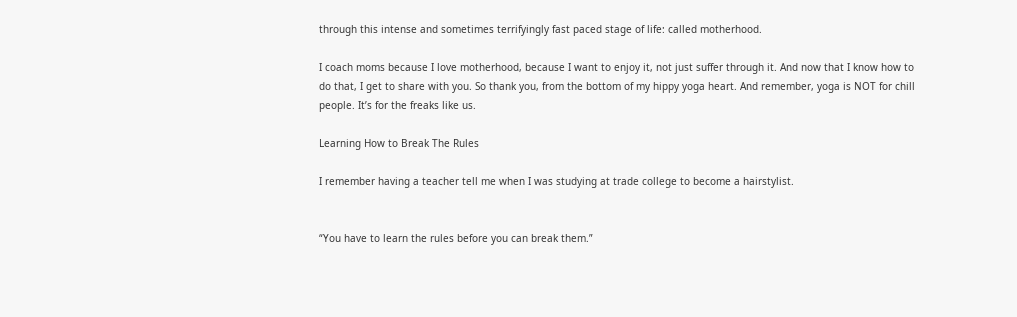through this intense and sometimes terrifyingly fast paced stage of life: called motherhood.

I coach moms because I love motherhood, because I want to enjoy it, not just suffer through it. And now that I know how to do that, I get to share with you. So thank you, from the bottom of my hippy yoga heart. And remember, yoga is NOT for chill people. It’s for the freaks like us.

Learning How to Break The Rules

I remember having a teacher tell me when I was studying at trade college to become a hairstylist.


“You have to learn the rules before you can break them.”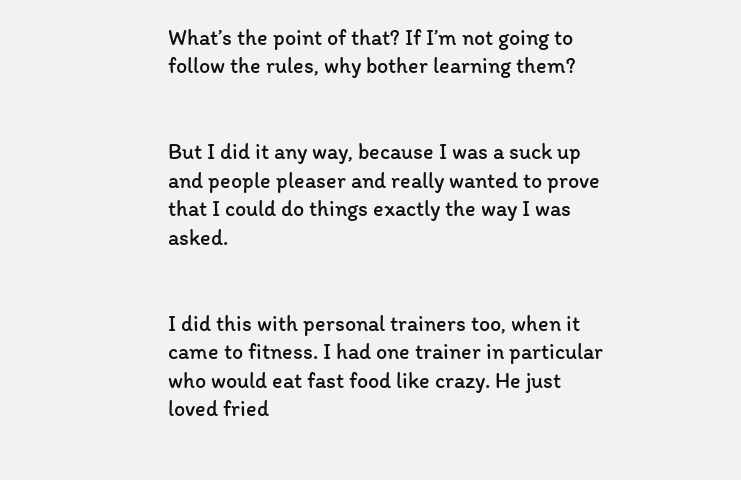What’s the point of that? If I’m not going to follow the rules, why bother learning them?


But I did it any way, because I was a suck up and people pleaser and really wanted to prove that I could do things exactly the way I was asked.


I did this with personal trainers too, when it came to fitness. I had one trainer in particular who would eat fast food like crazy. He just loved fried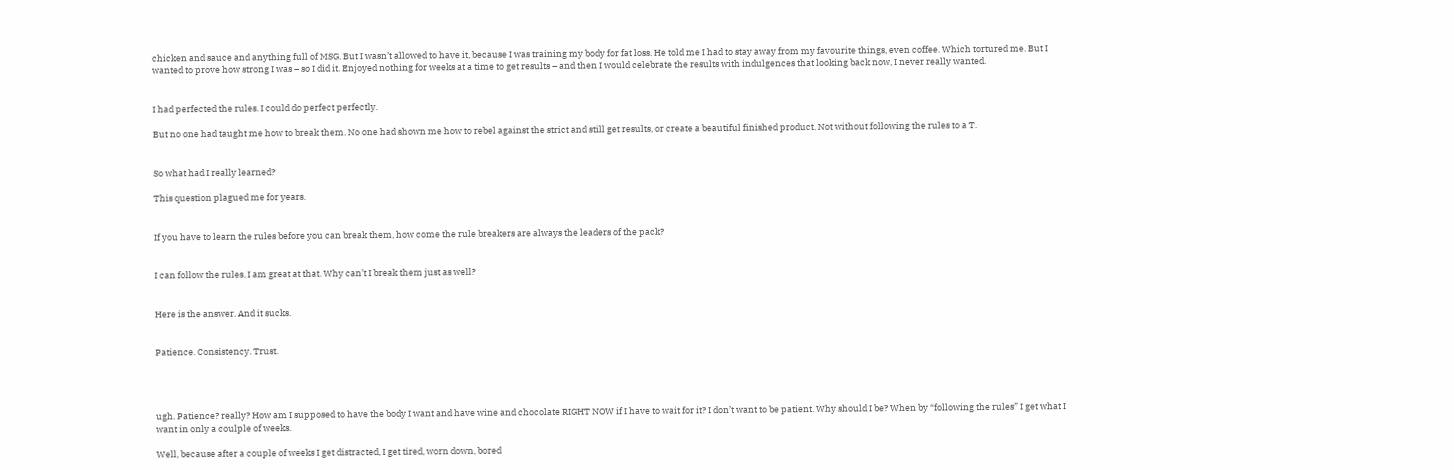chicken and sauce and anything full of MSG. But I wasn’t allowed to have it, because I was training my body for fat loss. He told me I had to stay away from my favourite things, even coffee. Which tortured me. But I wanted to prove how strong I was – so I did it. Enjoyed nothing for weeks at a time to get results – and then I would celebrate the results with indulgences that looking back now, I never really wanted.


I had perfected the rules. I could do perfect perfectly.

But no one had taught me how to break them. No one had shown me how to rebel against the strict and still get results, or create a beautiful finished product. Not without following the rules to a T.


So what had I really learned?

This question plagued me for years.


If you have to learn the rules before you can break them, how come the rule breakers are always the leaders of the pack?


I can follow the rules. I am great at that. Why can’t I break them just as well?


Here is the answer. And it sucks.


Patience. Consistency. Trust.




ugh. Patience? really? How am I supposed to have the body I want and have wine and chocolate RIGHT NOW if I have to wait for it? I don’t want to be patient. Why should I be? When by “following the rules” I get what I want in only a coulple of weeks.

Well, because after a couple of weeks I get distracted, I get tired, worn down, bored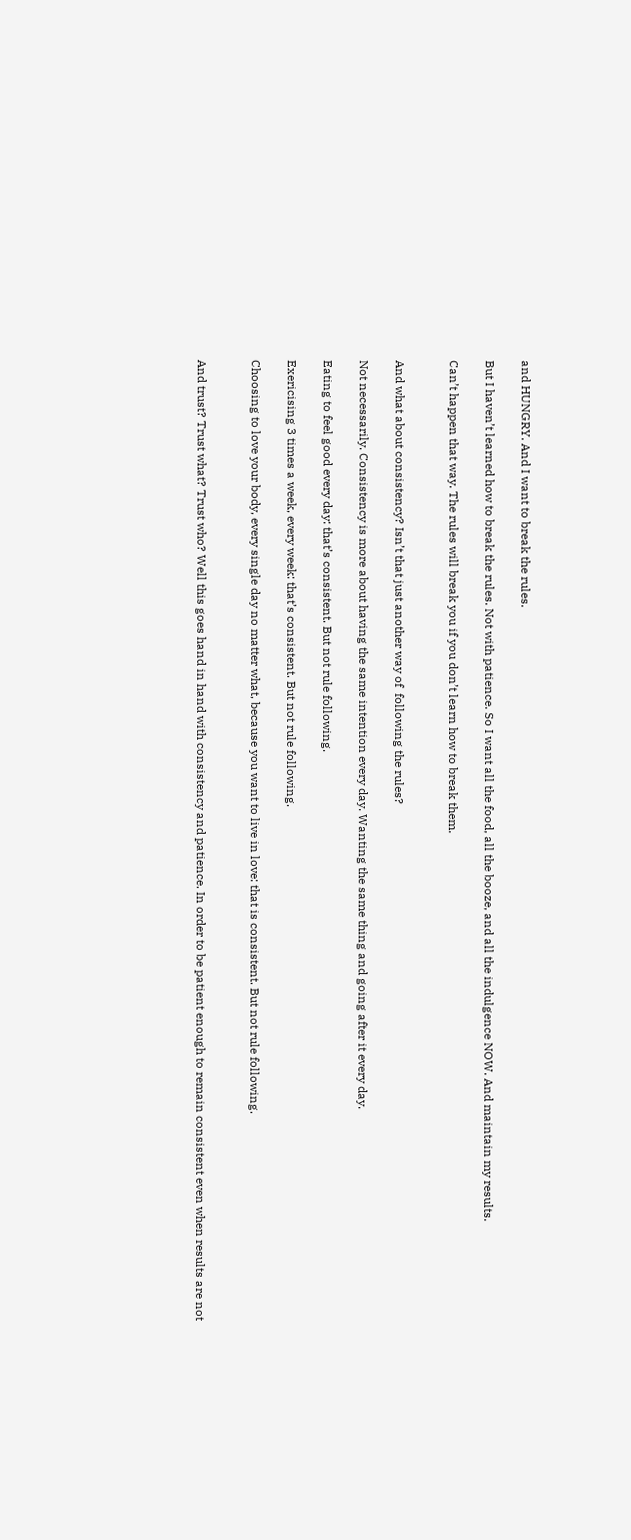and HUNGRY. And I want to break the rules.

But I haven’t learned how to break the rules. Not with patience. So I want all the food, all the booze, and all the indulgence NOW. And maintain my results.

Can’t happen that way. The rules will break you if you don’t learn how to break them.


And what about consistency? Isn’t that just another way of  following the rules?

Not necessarily. Consistency is more about having the same intention every day. Wanting the same thing and going after it every day.

Eating to feel good every day: that’s consistent. But not rule following.

Exericising 3 times a week, every week: that’s consistent. But not rule following.

Choosing to love your body, every single day no matter what, because you want to live in love: that is consistent. But not rule following.


And trust? Trust what? Trust who? Well this goes hand in hand with consistency and patience. In order to be patient enough to remain consistent even when results are not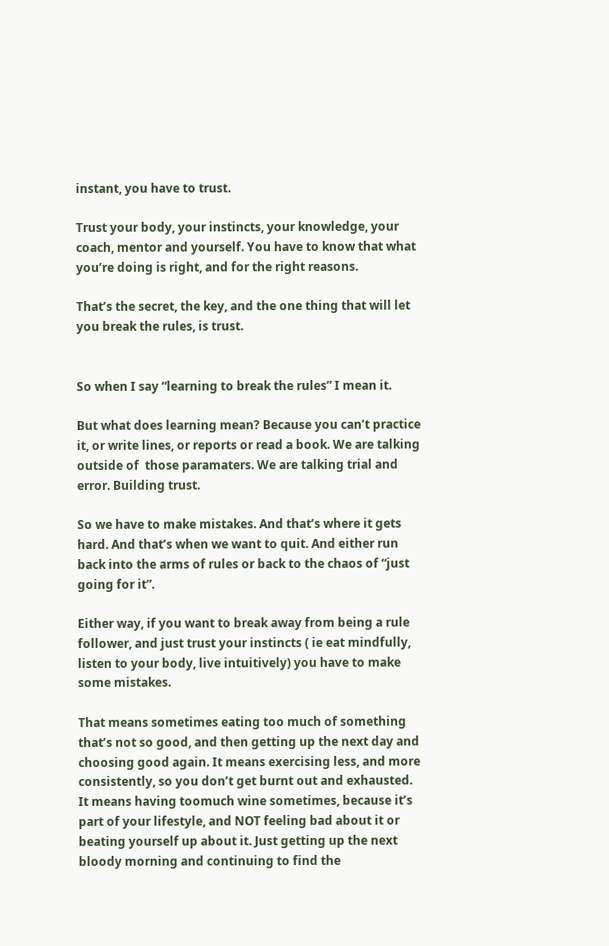instant, you have to trust.

Trust your body, your instincts, your knowledge, your coach, mentor and yourself. You have to know that what you’re doing is right, and for the right reasons.

That’s the secret, the key, and the one thing that will let you break the rules, is trust.


So when I say “learning to break the rules” I mean it.

But what does learning mean? Because you can’t practice it, or write lines, or reports or read a book. We are talking outside of  those paramaters. We are talking trial and error. Building trust.

So we have to make mistakes. And that’s where it gets hard. And that’s when we want to quit. And either run back into the arms of rules or back to the chaos of “just going for it”.

Either way, if you want to break away from being a rule follower, and just trust your instincts ( ie eat mindfully, listen to your body, live intuitively) you have to make some mistakes.

That means sometimes eating too much of something that’s not so good, and then getting up the next day and choosing good again. It means exercising less, and more consistently, so you don’t get burnt out and exhausted. It means having toomuch wine sometimes, because it’s part of your lifestyle, and NOT feeling bad about it or beating yourself up about it. Just getting up the next bloody morning and continuing to find the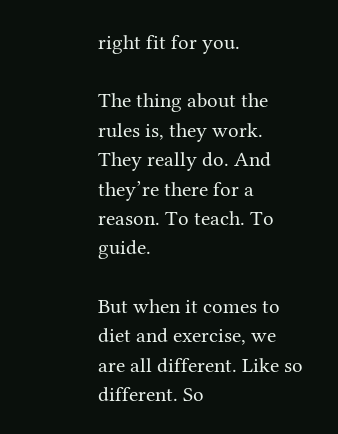right fit for you.

The thing about the rules is, they work. They really do. And they’re there for a reason. To teach. To guide.

But when it comes to diet and exercise, we are all different. Like so different. So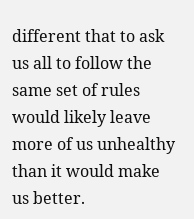different that to ask us all to follow the same set of rules would likely leave more of us unhealthy than it would make us better.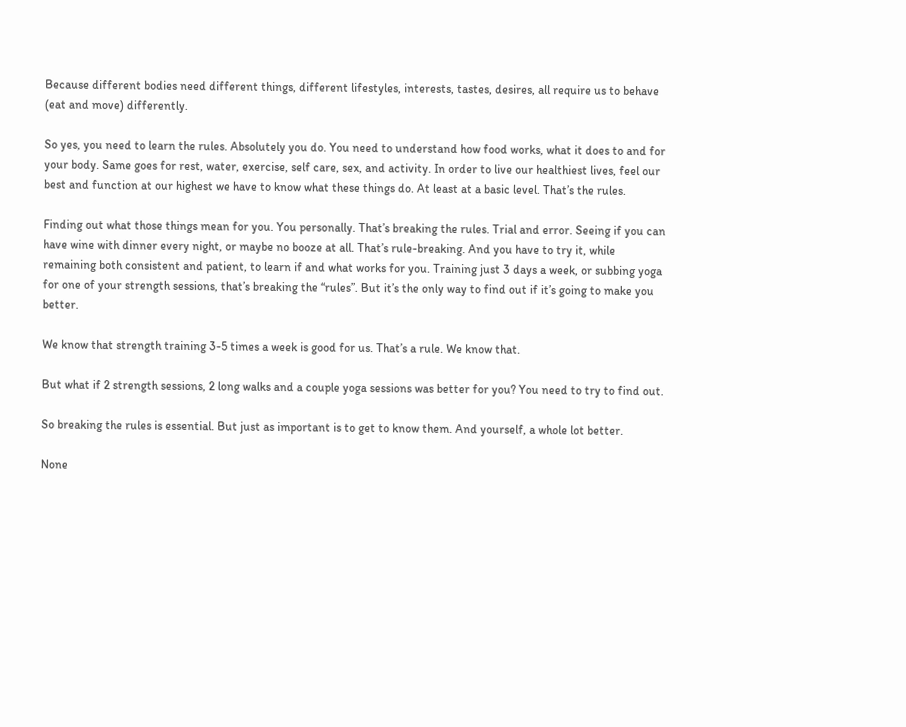Because different bodies need different things, different lifestyles, interests, tastes, desires, all require us to behave (eat and move) differently.

So yes, you need to learn the rules. Absolutely you do. You need to understand how food works, what it does to and for your body. Same goes for rest, water, exercise, self care, sex, and activity. In order to live our healthiest lives, feel our best and function at our highest we have to know what these things do. At least at a basic level. That’s the rules.

Finding out what those things mean for you. You personally. That’s breaking the rules. Trial and error. Seeing if you can have wine with dinner every night, or maybe no booze at all. That’s rule-breaking. And you have to try it, while remaining both consistent and patient, to learn if and what works for you. Training just 3 days a week, or subbing yoga for one of your strength sessions, that’s breaking the “rules”. But it’s the only way to find out if it’s going to make you better.

We know that strength training 3-5 times a week is good for us. That’s a rule. We know that.

But what if 2 strength sessions, 2 long walks and a couple yoga sessions was better for you? You need to try to find out.

So breaking the rules is essential. But just as important is to get to know them. And yourself, a whole lot better.

None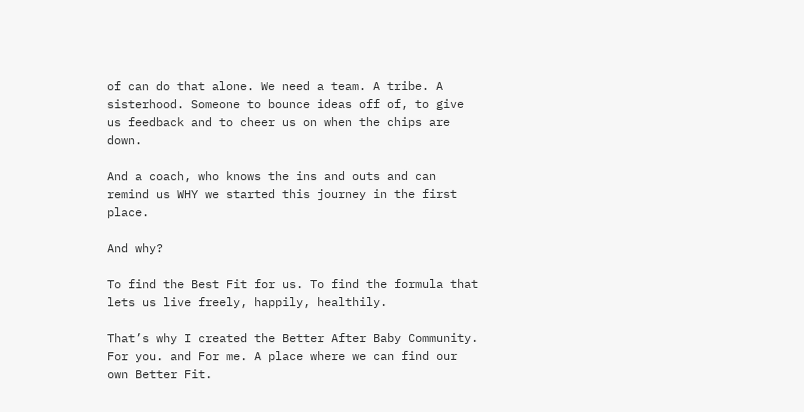of can do that alone. We need a team. A tribe. A sisterhood. Someone to bounce ideas off of, to give us feedback and to cheer us on when the chips are down.

And a coach, who knows the ins and outs and can remind us WHY we started this journey in the first place.

And why?

To find the Best Fit for us. To find the formula that lets us live freely, happily, healthily.

That’s why I created the Better After Baby Community. For you. and For me. A place where we can find our own Better Fit.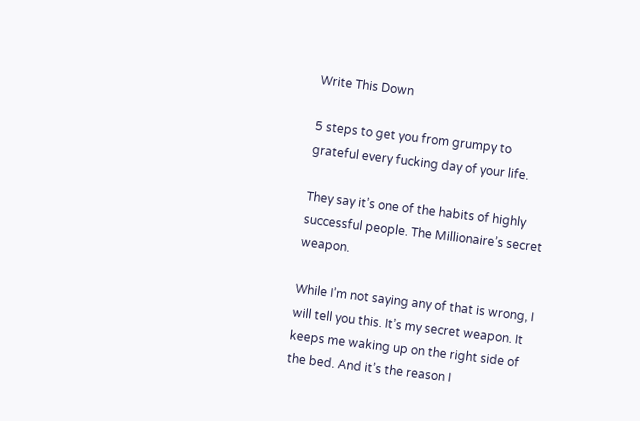Write This Down

5 steps to get you from grumpy to grateful every fucking day of your life.

They say it’s one of the habits of highly successful people. The Millionaire’s secret weapon.

While I’m not saying any of that is wrong, I will tell you this. It’s my secret weapon. It keeps me waking up on the right side of the bed. And it’s the reason I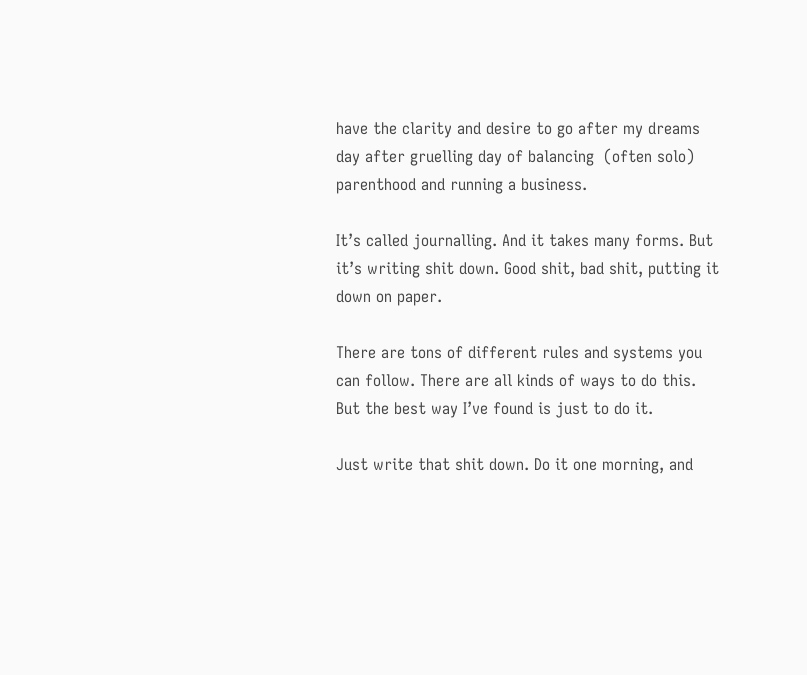have the clarity and desire to go after my dreams day after gruelling day of balancing  (often solo) parenthood and running a business.

It’s called journalling. And it takes many forms. But it’s writing shit down. Good shit, bad shit, putting it down on paper.

There are tons of different rules and systems you can follow. There are all kinds of ways to do this. But the best way I’ve found is just to do it.

Just write that shit down. Do it one morning, and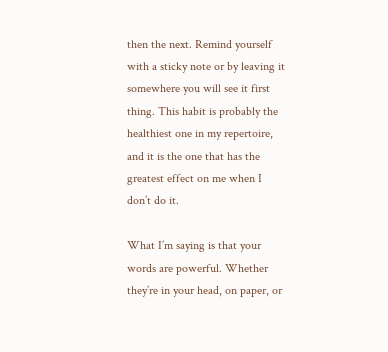then the next. Remind yourself with a sticky note or by leaving it somewhere you will see it first thing. This habit is probably the healthiest one in my repertoire, and it is the one that has the greatest effect on me when I don’t do it.

What I’m saying is that your words are powerful. Whether they’re in your head, on paper, or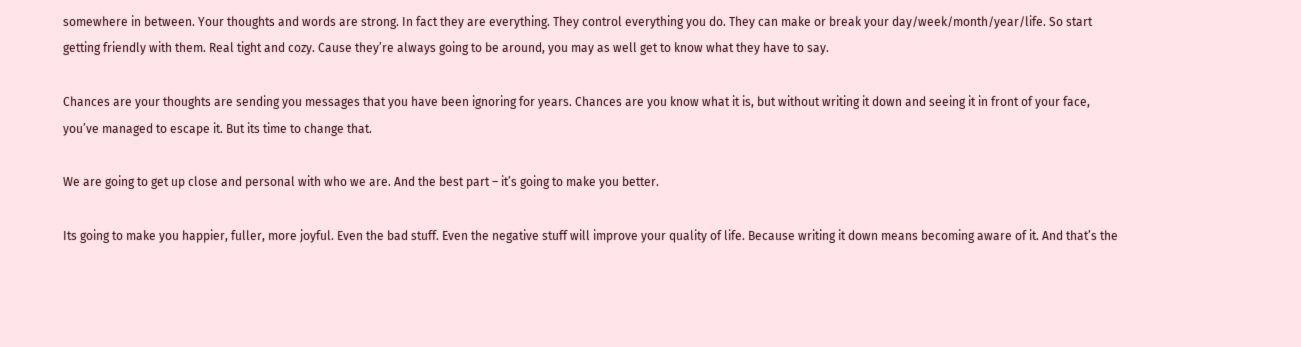somewhere in between. Your thoughts and words are strong. In fact they are everything. They control everything you do. They can make or break your day/week/month/year/life. So start getting friendly with them. Real tight and cozy. Cause they’re always going to be around, you may as well get to know what they have to say.

Chances are your thoughts are sending you messages that you have been ignoring for years. Chances are you know what it is, but without writing it down and seeing it in front of your face, you’ve managed to escape it. But its time to change that.

We are going to get up close and personal with who we are. And the best part – it’s going to make you better.

Its going to make you happier, fuller, more joyful. Even the bad stuff. Even the negative stuff will improve your quality of life. Because writing it down means becoming aware of it. And that’s the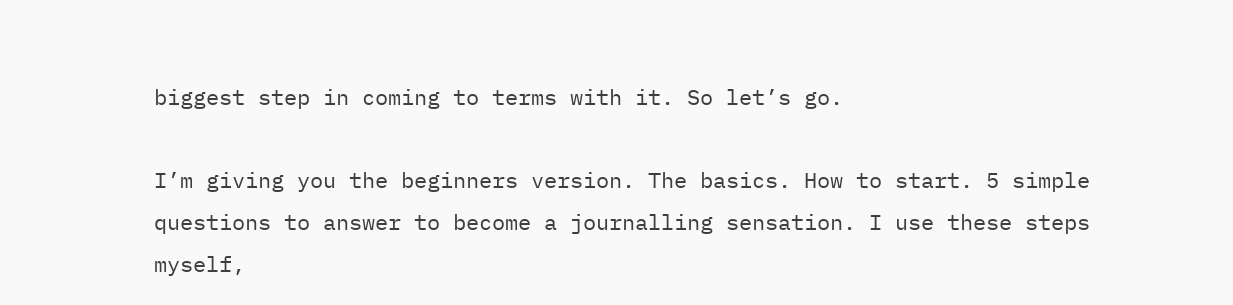biggest step in coming to terms with it. So let’s go.

I’m giving you the beginners version. The basics. How to start. 5 simple questions to answer to become a journalling sensation. I use these steps myself,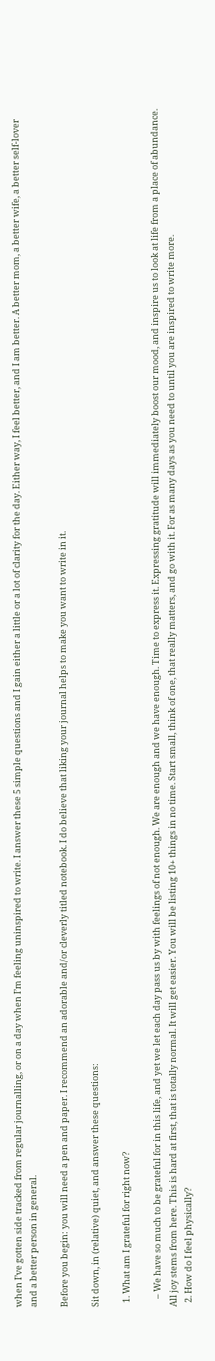when I’ve gotten side tracked from regular journalling, or on a day when I’m feeling uninspired to write. I answer these 5 simple questions and I gain either a little or a lot of clarity for the day. Either way, I feel better, and I am better. A better mom, a better wife, a better self-lover and a better person in general.

Before you begin: you will need a pen and paper. I recommend an adorable and/or cleverly titled notebook. I do believe that liking your journal helps to make you want to write in it.

Sit down, in (relative) quiet, and answer these questions:

  1. What am I grateful for right now?

    – We have so much to be grateful for in this life, and yet we let each day pass us by with feelings of not enough. We are enough and we have enough. Time to express it. Expressing gratitude will immediately boost our mood, and inspire us to look at life from a place of abundance. All joy stems from here. This is hard at first, that is totally normal. It will get easier. You will be listing 10+ things in no time. Start small, think of one, that really matters, and go with it. For as many days as you need to until you are inspired to write more.
  2. How do I feel physically?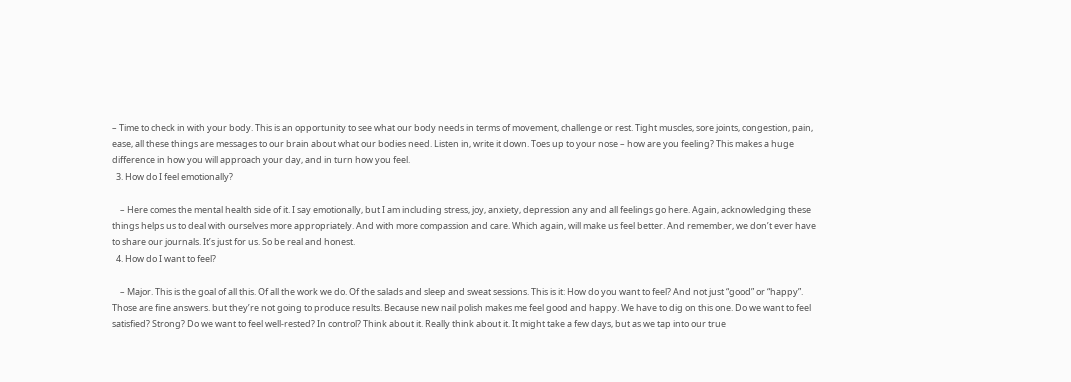– Time to check in with your body. This is an opportunity to see what our body needs in terms of movement, challenge or rest. Tight muscles, sore joints, congestion, pain, ease, all these things are messages to our brain about what our bodies need. Listen in, write it down. Toes up to your nose – how are you feeling? This makes a huge difference in how you will approach your day, and in turn how you feel.
  3. How do I feel emotionally?

    – Here comes the mental health side of it. I say emotionally, but I am including stress, joy, anxiety, depression any and all feelings go here. Again, acknowledging these things helps us to deal with ourselves more appropriately. And with more compassion and care. Which again, will make us feel better. And remember, we don’t ever have to share our journals. It’s just for us. So be real and honest.
  4. How do I want to feel?

    – Major. This is the goal of all this. Of all the work we do. Of the salads and sleep and sweat sessions. This is it: How do you want to feel? And not just “good” or “happy”. Those are fine answers. but they’re not going to produce results. Because new nail polish makes me feel good and happy. We have to dig on this one. Do we want to feel satisfied? Strong? Do we want to feel well-rested? In control? Think about it. Really think about it. It might take a few days, but as we tap into our true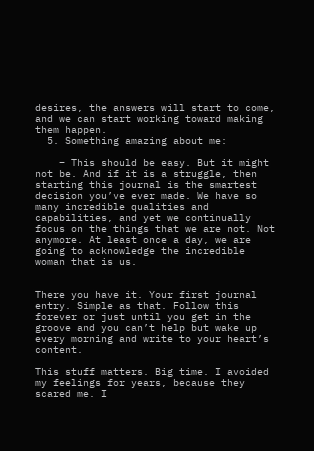desires, the answers will start to come, and we can start working toward making them happen.
  5. Something amazing about me:

    – This should be easy. But it might not be. And if it is a struggle, then starting this journal is the smartest decision you’ve ever made. We have so many incredible qualities and capabilities, and yet we continually focus on the things that we are not. Not anymore. At least once a day, we are going to acknowledge the incredible woman that is us.


There you have it. Your first journal entry. Simple as that. Follow this forever or just until you get in the groove and you can’t help but wake up every morning and write to your heart’s content.

This stuff matters. Big time. I avoided my feelings for years, because they scared me. I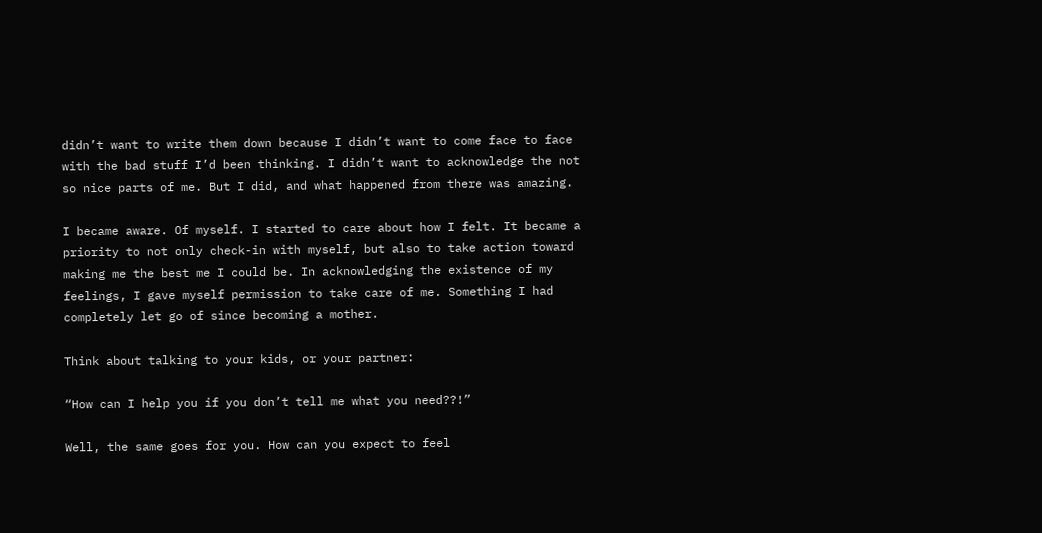didn’t want to write them down because I didn’t want to come face to face with the bad stuff I’d been thinking. I didn’t want to acknowledge the not so nice parts of me. But I did, and what happened from there was amazing.

I became aware. Of myself. I started to care about how I felt. It became a priority to not only check-in with myself, but also to take action toward making me the best me I could be. In acknowledging the existence of my feelings, I gave myself permission to take care of me. Something I had completely let go of since becoming a mother.

Think about talking to your kids, or your partner:

“How can I help you if you don’t tell me what you need??!”

Well, the same goes for you. How can you expect to feel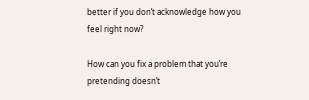better if you don’t acknowledge how you feel right now?

How can you fix a problem that you’re pretending doesn’t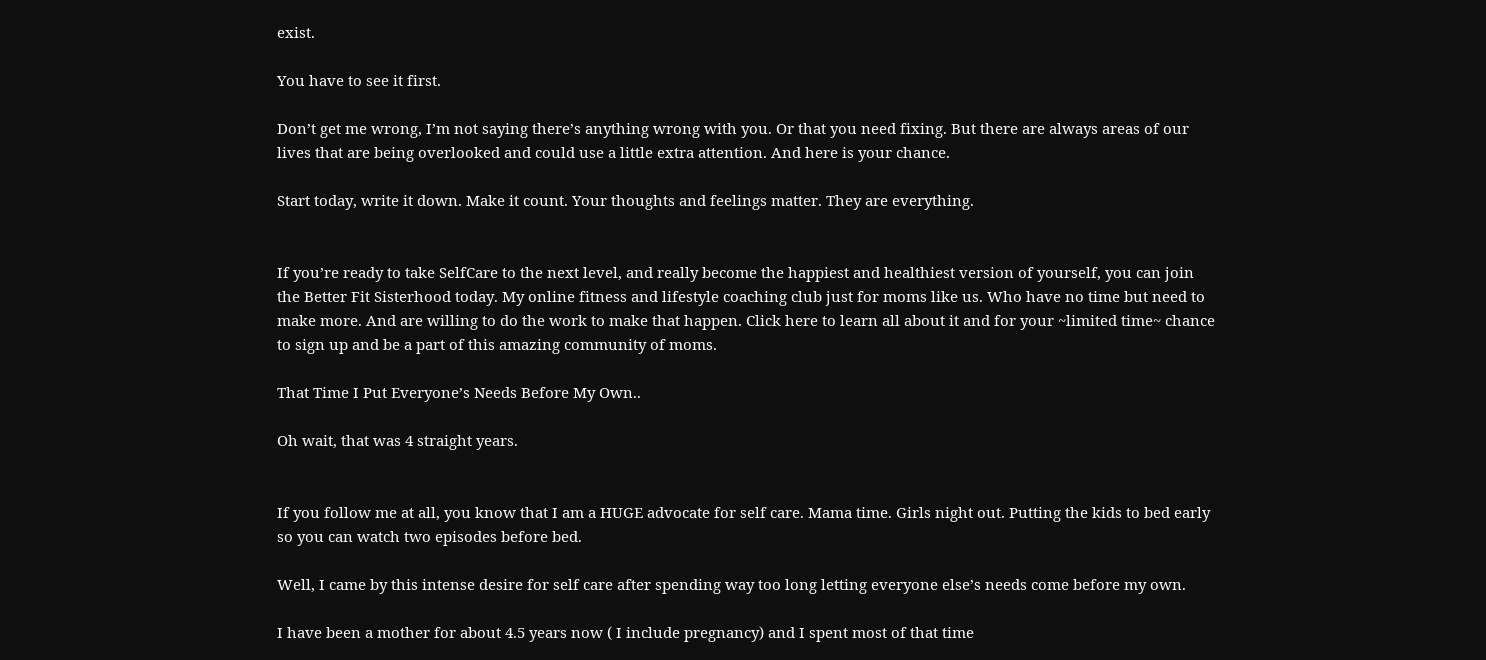exist.

You have to see it first.

Don’t get me wrong, I’m not saying there’s anything wrong with you. Or that you need fixing. But there are always areas of our lives that are being overlooked and could use a little extra attention. And here is your chance.

Start today, write it down. Make it count. Your thoughts and feelings matter. They are everything.


If you’re ready to take SelfCare to the next level, and really become the happiest and healthiest version of yourself, you can join the Better Fit Sisterhood today. My online fitness and lifestyle coaching club just for moms like us. Who have no time but need to make more. And are willing to do the work to make that happen. Click here to learn all about it and for your ~limited time~ chance to sign up and be a part of this amazing community of moms.

That Time I Put Everyone’s Needs Before My Own..

Oh wait, that was 4 straight years.


If you follow me at all, you know that I am a HUGE advocate for self care. Mama time. Girls night out. Putting the kids to bed early so you can watch two episodes before bed.

Well, I came by this intense desire for self care after spending way too long letting everyone else’s needs come before my own.

I have been a mother for about 4.5 years now ( I include pregnancy) and I spent most of that time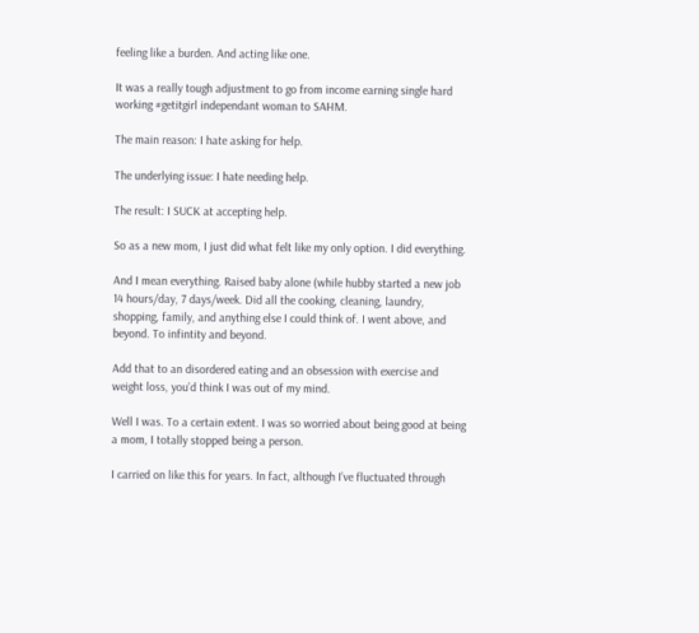feeling like a burden. And acting like one.

It was a really tough adjustment to go from income earning single hard working #getitgirl independant woman to SAHM.

The main reason: I hate asking for help.

The underlying issue: I hate needing help.

The result: I SUCK at accepting help.

So as a new mom, I just did what felt like my only option. I did everything.

And I mean everything. Raised baby alone (while hubby started a new job 14 hours/day, 7 days/week. Did all the cooking, cleaning, laundry, shopping, family, and anything else I could think of. I went above, and beyond. To infintity and beyond.

Add that to an disordered eating and an obsession with exercise and weight loss, you’d think I was out of my mind.

Well I was. To a certain extent. I was so worried about being good at being a mom, I totally stopped being a person.

I carried on like this for years. In fact, although I’ve fluctuated through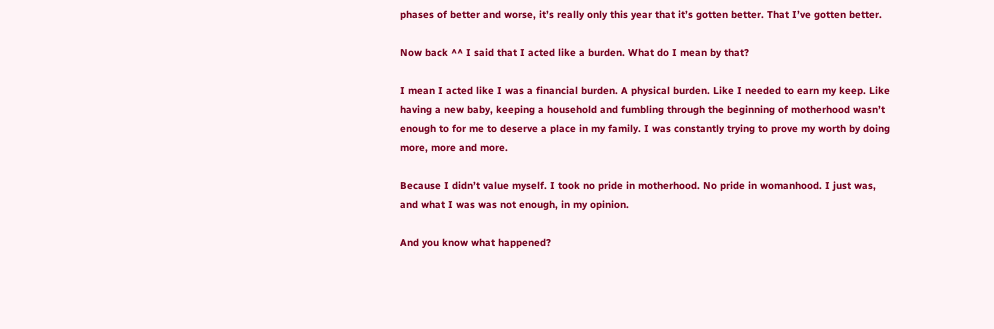phases of better and worse, it’s really only this year that it’s gotten better. That I’ve gotten better.

Now back ^^ I said that I acted like a burden. What do I mean by that?

I mean I acted like I was a financial burden. A physical burden. Like I needed to earn my keep. Like having a new baby, keeping a household and fumbling through the beginning of motherhood wasn’t enough to for me to deserve a place in my family. I was constantly trying to prove my worth by doing more, more and more.

Because I didn’t value myself. I took no pride in motherhood. No pride in womanhood. I just was, and what I was was not enough, in my opinion.

And you know what happened?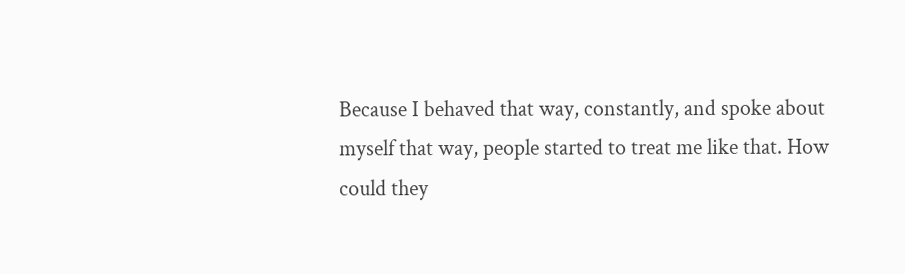Because I behaved that way, constantly, and spoke about myself that way, people started to treat me like that. How could they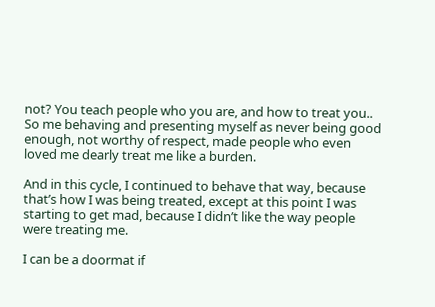not? You teach people who you are, and how to treat you.. So me behaving and presenting myself as never being good enough, not worthy of respect, made people who even loved me dearly treat me like a burden.

And in this cycle, I continued to behave that way, because that’s how I was being treated, except at this point I was starting to get mad, because I didn’t like the way people were treating me.

I can be a doormat if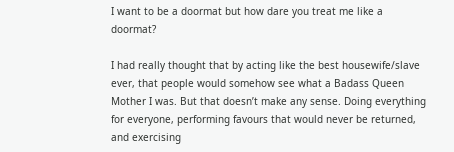I want to be a doormat but how dare you treat me like a doormat?

I had really thought that by acting like the best housewife/slave ever, that people would somehow see what a Badass Queen Mother I was. But that doesn’t make any sense. Doing everything for everyone, performing favours that would never be returned, and exercising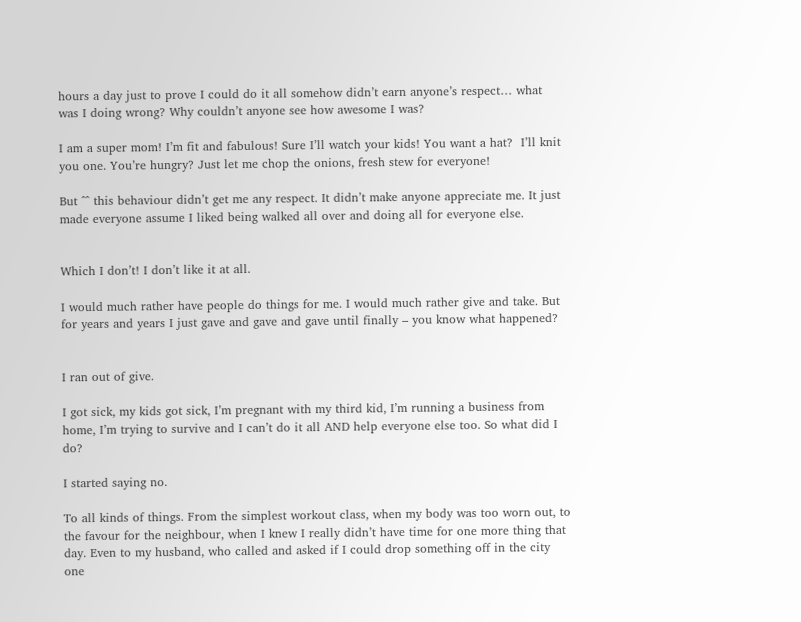hours a day just to prove I could do it all somehow didn’t earn anyone’s respect… what was I doing wrong? Why couldn’t anyone see how awesome I was?

I am a super mom! I’m fit and fabulous! Sure I’ll watch your kids! You want a hat?  I’ll knit you one. You’re hungry? Just let me chop the onions, fresh stew for everyone!

But ^^ this behaviour didn’t get me any respect. It didn’t make anyone appreciate me. It just made everyone assume I liked being walked all over and doing all for everyone else.


Which I don’t! I don’t like it at all.

I would much rather have people do things for me. I would much rather give and take. But for years and years I just gave and gave and gave until finally – you know what happened?


I ran out of give.

I got sick, my kids got sick, I’m pregnant with my third kid, I’m running a business from home, I’m trying to survive and I can’t do it all AND help everyone else too. So what did I do?

I started saying no.

To all kinds of things. From the simplest workout class, when my body was too worn out, to the favour for the neighbour, when I knew I really didn’t have time for one more thing that day. Even to my husband, who called and asked if I could drop something off in the city one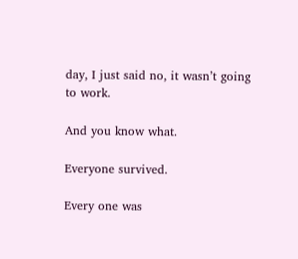day, I just said no, it wasn’t going to work.

And you know what.

Everyone survived.

Every one was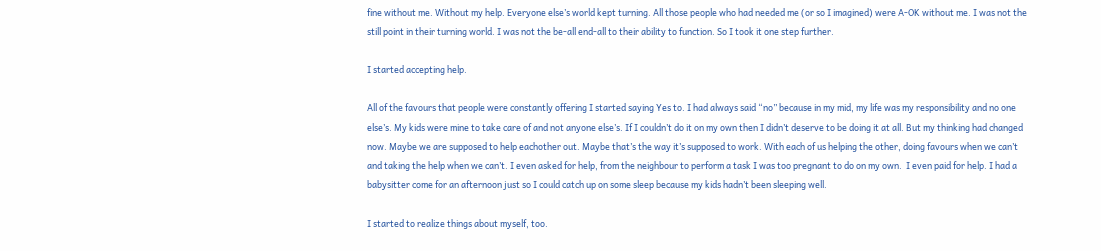fine without me. Without my help. Everyone else’s world kept turning. All those people who had needed me (or so I imagined) were A-OK without me. I was not the still point in their turning world. I was not the be-all end-all to their ability to function. So I took it one step further.

I started accepting help.

All of the favours that people were constantly offering I started saying Yes to. I had always said “no” because in my mid, my life was my responsibility and no one else’s. My kids were mine to take care of and not anyone else’s. If I couldn’t do it on my own then I didn’t deserve to be doing it at all. But my thinking had changed now. Maybe we are supposed to help eachother out. Maybe that’s the way it’s supposed to work. With each of us helping the other, doing favours when we can’t and taking the help when we can’t. I even asked for help, from the neighbour to perform a task I was too pregnant to do on my own.  I even paid for help. I had a babysitter come for an afternoon just so I could catch up on some sleep because my kids hadn’t been sleeping well.

I started to realize things about myself, too.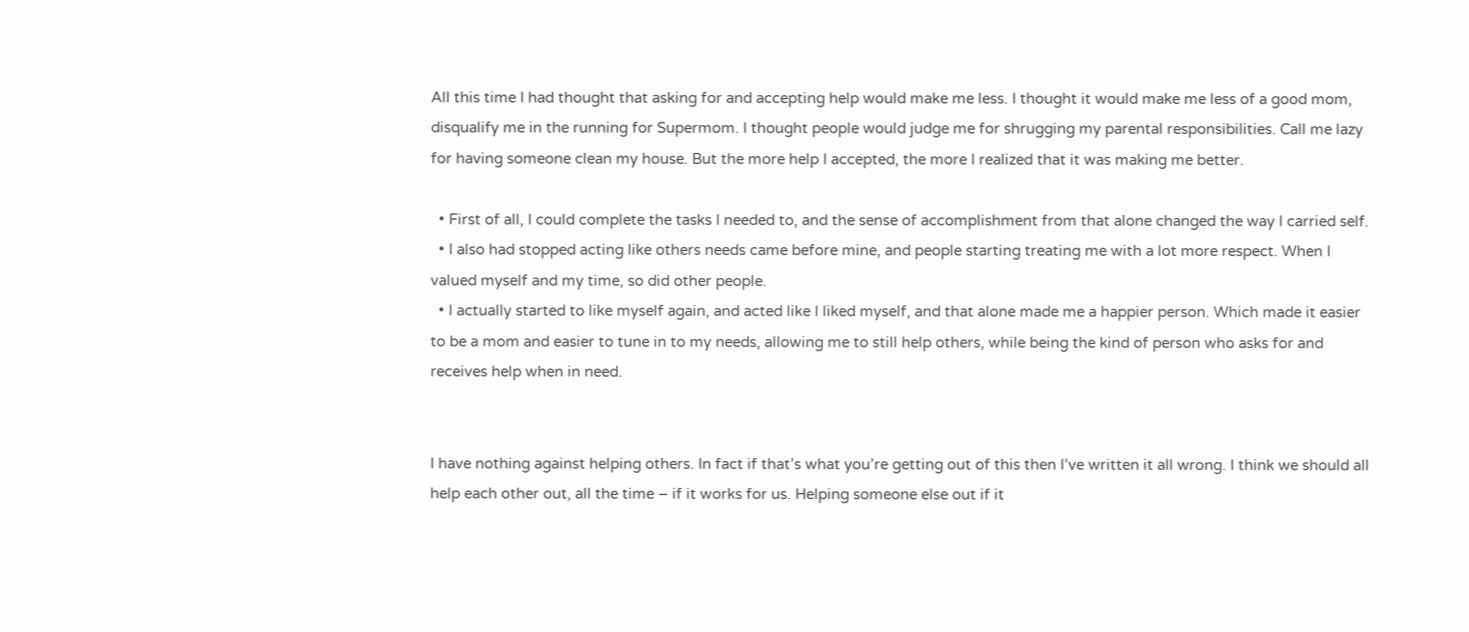All this time I had thought that asking for and accepting help would make me less. I thought it would make me less of a good mom, disqualify me in the running for Supermom. I thought people would judge me for shrugging my parental responsibilities. Call me lazy for having someone clean my house. But the more help I accepted, the more I realized that it was making me better.

  • First of all, I could complete the tasks I needed to, and the sense of accomplishment from that alone changed the way I carried self.
  • I also had stopped acting like others needs came before mine, and people starting treating me with a lot more respect. When I valued myself and my time, so did other people.
  • I actually started to like myself again, and acted like I liked myself, and that alone made me a happier person. Which made it easier to be a mom and easier to tune in to my needs, allowing me to still help others, while being the kind of person who asks for and receives help when in need.


I have nothing against helping others. In fact if that’s what you’re getting out of this then I’ve written it all wrong. I think we should all help each other out, all the time – if it works for us. Helping someone else out if it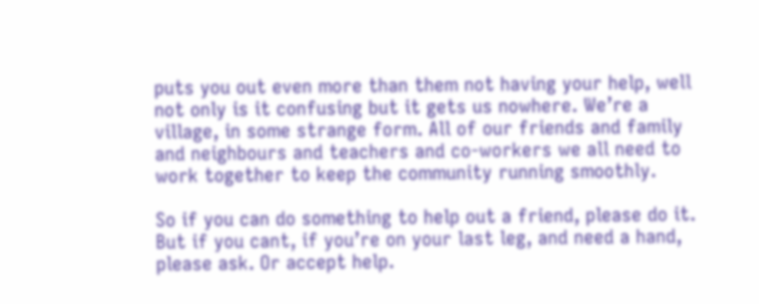puts you out even more than them not having your help, well not only is it confusing but it gets us nowhere. We’re a village, in some strange form. All of our friends and family and neighbours and teachers and co-workers we all need to work together to keep the community running smoothly.

So if you can do something to help out a friend, please do it. But if you cant, if you’re on your last leg, and need a hand, please ask. Or accept help.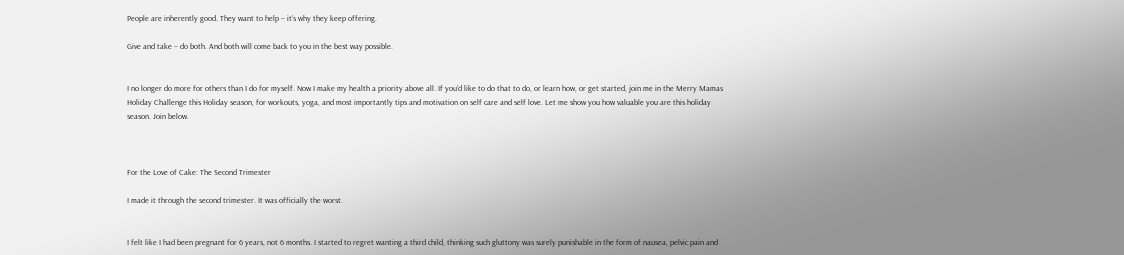People are inherently good. They want to help – it’s why they keep offering.

Give and take – do both. And both will come back to you in the best way possible.


I no longer do more for others than I do for myself. Now I make my health a priority above all. If you’d like to do that to do, or learn how, or get started, join me in the Merry Mamas Holiday Challenge this Holiday season, for workouts, yoga, and most importantly tips and motivation on self care and self love. Let me show you how valuable you are this holiday season. Join below.



For the Love of Cake: The Second Trimester

I made it through the second trimester. It was officially the worst.


I felt like I had been pregnant for 6 years, not 6 months. I started to regret wanting a third child, thinking such gluttony was surely punishable in the form of nausea, pelvic pain and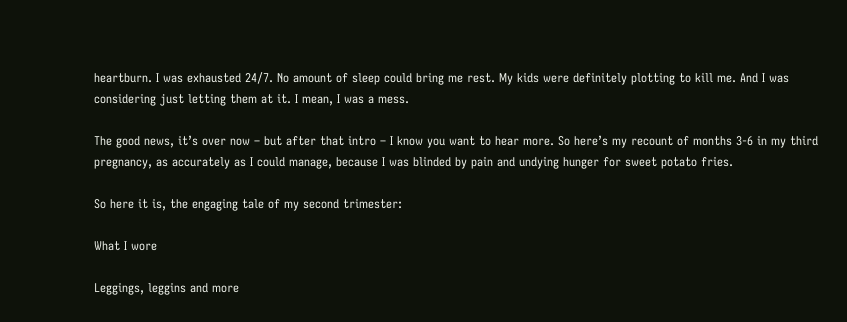heartburn. I was exhausted 24/7. No amount of sleep could bring me rest. My kids were definitely plotting to kill me. And I was considering just letting them at it. I mean, I was a mess.

The good news, it’s over now – but after that intro – I know you want to hear more. So here’s my recount of months 3-6 in my third pregnancy, as accurately as I could manage, because I was blinded by pain and undying hunger for sweet potato fries.

So here it is, the engaging tale of my second trimester:

What I wore

Leggings, leggins and more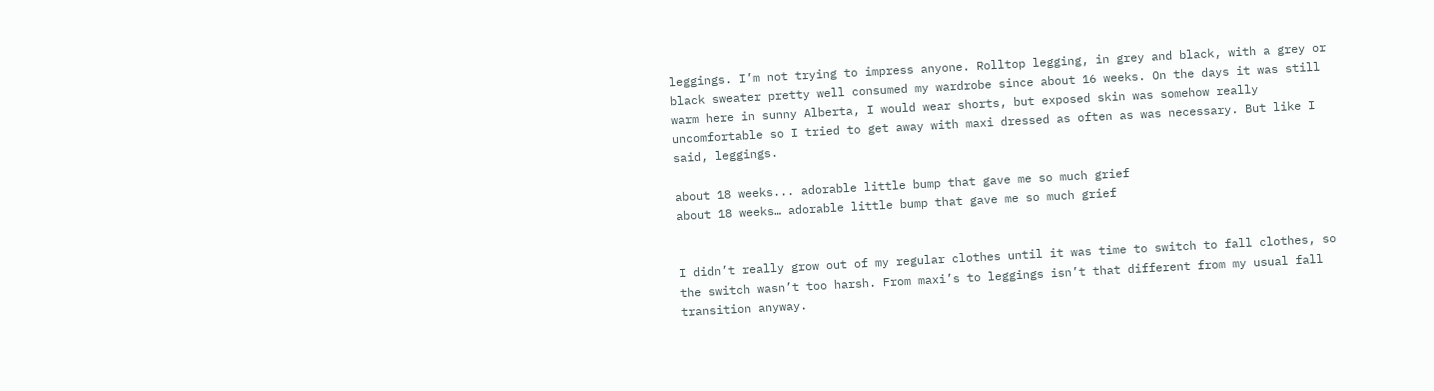leggings. I’m not trying to impress anyone. Rolltop legging, in grey and black, with a grey or black sweater pretty well consumed my wardrobe since about 16 weeks. On the days it was still warm here in sunny Alberta, I would wear shorts, but exposed skin was somehow really uncomfortable so I tried to get away with maxi dressed as often as was necessary. But like I said, leggings.

about 18 weeks... adorable little bump that gave me so much grief
about 18 weeks… adorable little bump that gave me so much grief


I didn’t really grow out of my regular clothes until it was time to switch to fall clothes, so the switch wasn’t too harsh. From maxi’s to leggings isn’t that different from my usual fall transition anyway.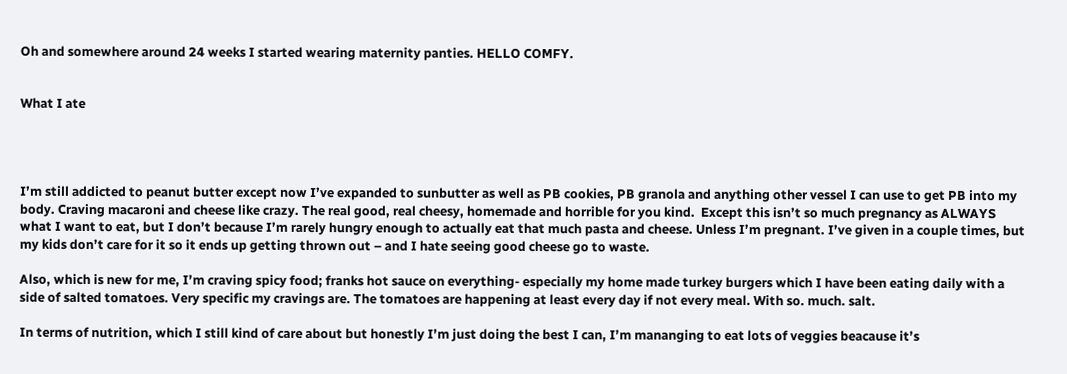Oh and somewhere around 24 weeks I started wearing maternity panties. HELLO COMFY.


What I ate




I’m still addicted to peanut butter except now I’ve expanded to sunbutter as well as PB cookies, PB granola and anything other vessel I can use to get PB into my body. Craving macaroni and cheese like crazy. The real good, real cheesy, homemade and horrible for you kind.  Except this isn’t so much pregnancy as ALWAYS what I want to eat, but I don’t because I’m rarely hungry enough to actually eat that much pasta and cheese. Unless I’m pregnant. I’ve given in a couple times, but my kids don’t care for it so it ends up getting thrown out – and I hate seeing good cheese go to waste.

Also, which is new for me, I’m craving spicy food; franks hot sauce on everything- especially my home made turkey burgers which I have been eating daily with a side of salted tomatoes. Very specific my cravings are. The tomatoes are happening at least every day if not every meal. With so. much. salt.

In terms of nutrition, which I still kind of care about but honestly I’m just doing the best I can, I’m mananging to eat lots of veggies beacause it’s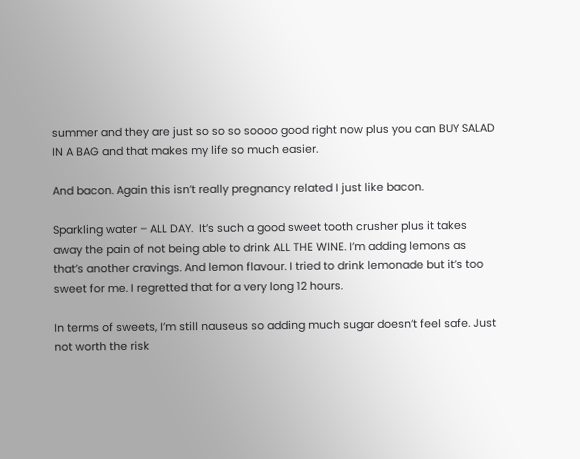summer and they are just so so so soooo good right now plus you can BUY SALAD IN A BAG and that makes my life so much easier.

And bacon. Again this isn’t really pregnancy related I just like bacon.

Sparkling water – ALL DAY.  It’s such a good sweet tooth crusher plus it takes away the pain of not being able to drink ALL THE WINE. I’m adding lemons as that’s another cravings. And lemon flavour. I tried to drink lemonade but it’s too sweet for me. I regretted that for a very long 12 hours.

In terms of sweets, I’m still nauseus so adding much sugar doesn’t feel safe. Just not worth the risk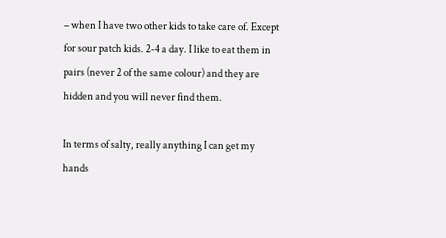– when I have two other kids to take care of. Except for sour patch kids. 2-4 a day. I like to eat them in pairs (never 2 of the same colour) and they are hidden and you will never find them.

In terms of salty, really anything I can get my hands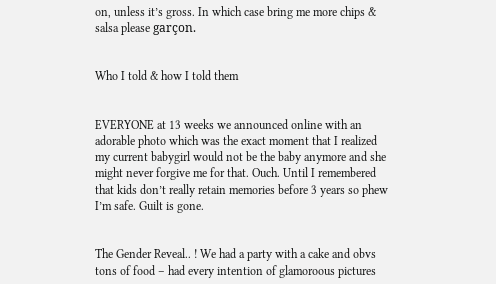on, unless it’s gross. In which case bring me more chips & salsa please garçon.


Who I told & how I told them


EVERYONE at 13 weeks we announced online with an adorable photo which was the exact moment that I realized my current babygirl would not be the baby anymore and she might never forgive me for that. Ouch. Until I remembered that kids don’t really retain memories before 3 years so phew I’m safe. Guilt is gone.


The Gender Reveal.. ! We had a party with a cake and obvs tons of food – had every intention of glamoroous pictures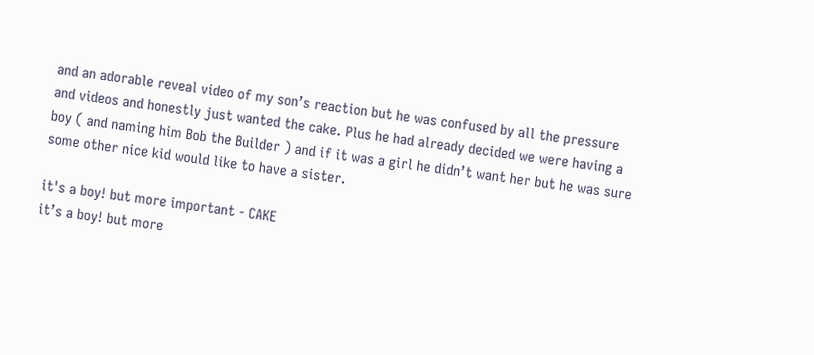and an adorable reveal video of my son’s reaction but he was confused by all the pressure and videos and honestly just wanted the cake. Plus he had already decided we were having a boy ( and naming him Bob the Builder ) and if it was a girl he didn’t want her but he was sure some other nice kid would like to have a sister.

it's a boy! but more important - CAKE
it’s a boy! but more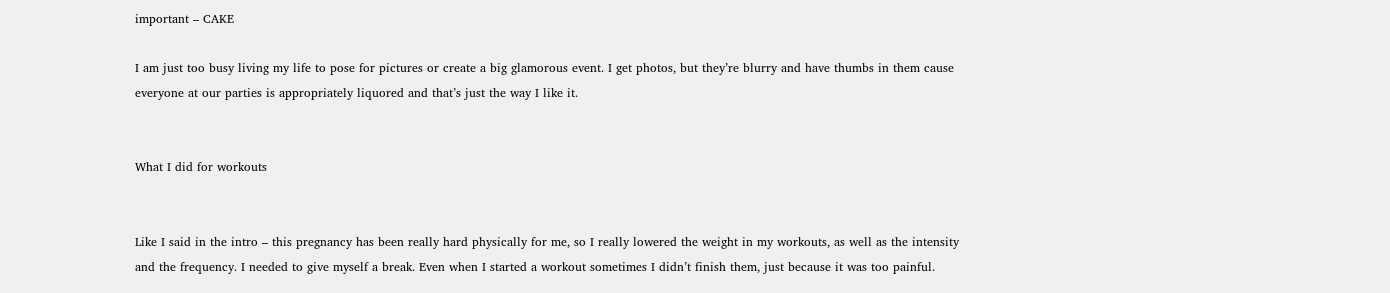important – CAKE

I am just too busy living my life to pose for pictures or create a big glamorous event. I get photos, but they’re blurry and have thumbs in them cause everyone at our parties is appropriately liquored and that’s just the way I like it.


What I did for workouts


Like I said in the intro – this pregnancy has been really hard physically for me, so I really lowered the weight in my workouts, as well as the intensity and the frequency. I needed to give myself a break. Even when I started a workout sometimes I didn’t finish them, just because it was too painful.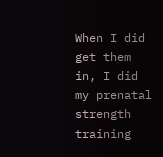When I did get them in, I did my prenatal strength training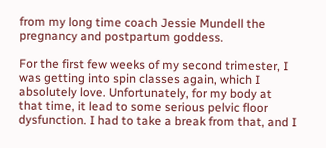from my long time coach Jessie Mundell the pregnancy and postpartum goddess.

For the first few weeks of my second trimester, I was getting into spin classes again, which I absolutely love. Unfortunately, for my body at that time, it lead to some serious pelvic floor dysfunction. I had to take a break from that, and I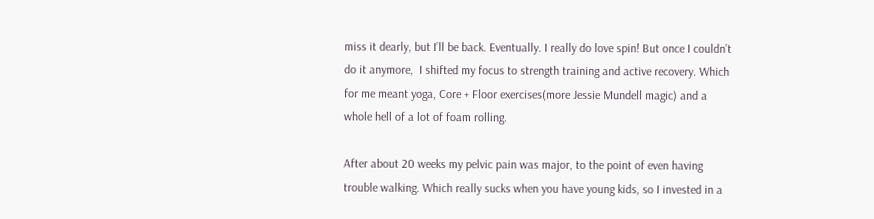miss it dearly, but I’ll be back. Eventually. I really do love spin! But once I couldn’t do it anymore,  I shifted my focus to strength training and active recovery. Which for me meant yoga, Core + Floor exercises(more Jessie Mundell magic) and a whole hell of a lot of foam rolling.

After about 20 weeks my pelvic pain was major, to the point of even having trouble walking. Which really sucks when you have young kids, so I invested in a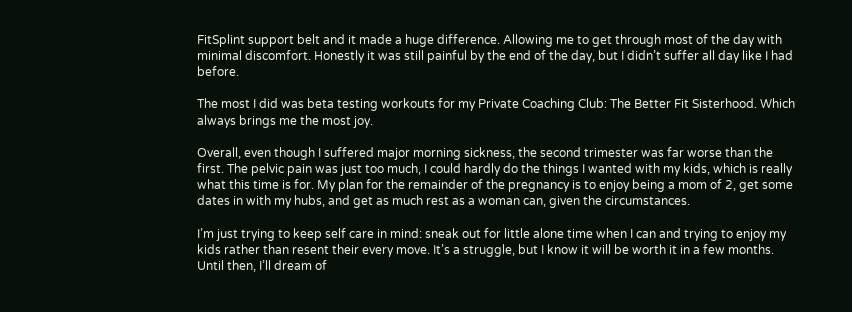FitSplint support belt and it made a huge difference. Allowing me to get through most of the day with minimal discomfort. Honestly it was still painful by the end of the day, but I didn’t suffer all day like I had before.

The most I did was beta testing workouts for my Private Coaching Club: The Better Fit Sisterhood. Which always brings me the most joy.

Overall, even though I suffered major morning sickness, the second trimester was far worse than the first. The pelvic pain was just too much, I could hardly do the things I wanted with my kids, which is really what this time is for. My plan for the remainder of the pregnancy is to enjoy being a mom of 2, get some dates in with my hubs, and get as much rest as a woman can, given the circumstances.

I’m just trying to keep self care in mind: sneak out for little alone time when I can and trying to enjoy my kids rather than resent their every move. It’s a struggle, but I know it will be worth it in a few months. Until then, I’ll dream of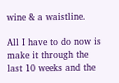wine & a waistline.

All I have to do now is make it through the last 10 weeks and the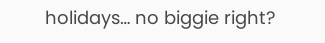holidays… no biggie right?